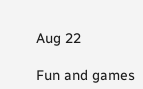Aug 22

Fun and games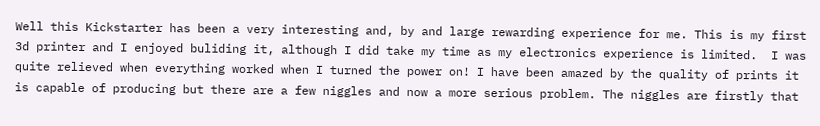Well this Kickstarter has been a very interesting and, by and large rewarding experience for me. This is my first 3d printer and I enjoyed buliding it, although I did take my time as my electronics experience is limited.  I was quite relieved when everything worked when I turned the power on! I have been amazed by the quality of prints it is capable of producing but there are a few niggles and now a more serious problem. The niggles are firstly that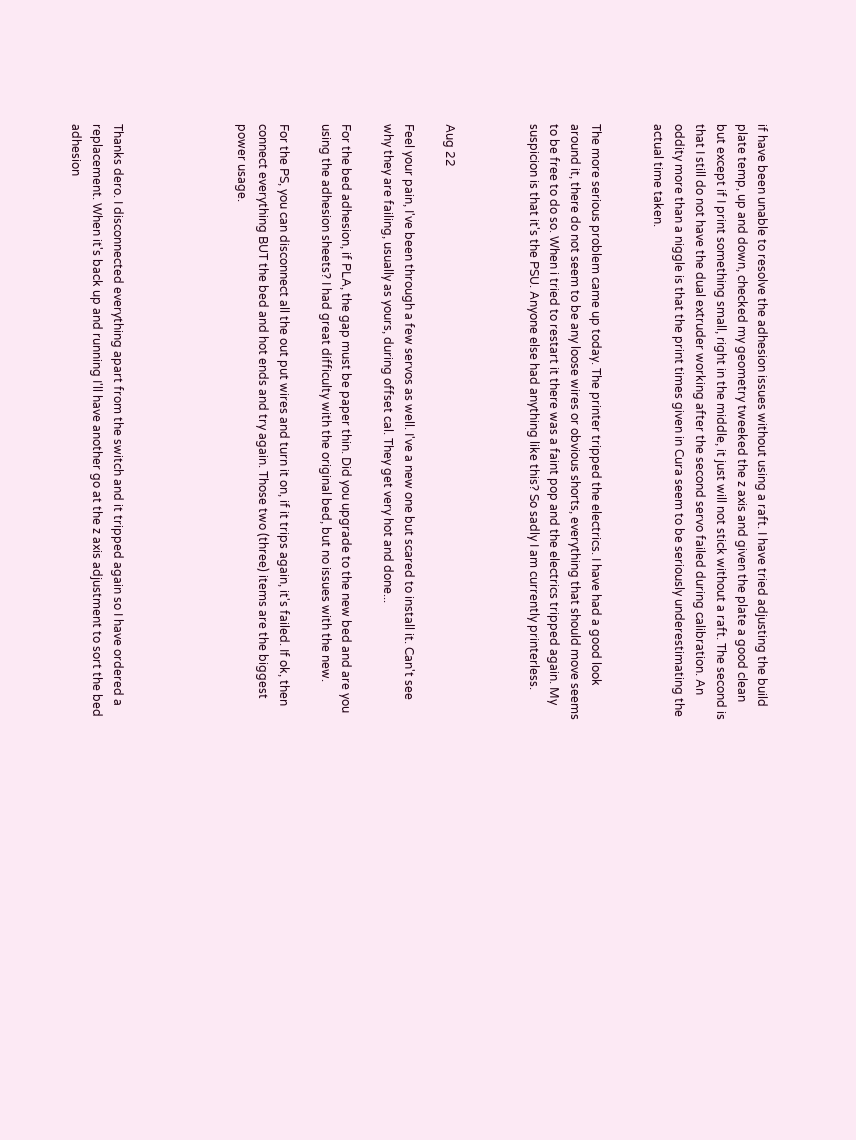if have been unable to resolve the adhesion issues without using a raft. I have tried adjusting the build plate temp, up and down, checked my geometry tweeked the z axis and given the plate a good clean but except if I print something small, right in the middle, it just will not stick without a raft. The second is that I still do not have the dual extruder working after the second servo failed during calibration. An oddity more than a niggle is that the print times given in Cura seem to be seriously underestimating the actual time taken.


The more serious problem came up today. The printer tripped the electrics. I have had a good look around it, there do not seem to be any loose wires or obvious shorts, everything that should move seems to be free to do so. When i tried to restart it there was a faint pop and the electrics tripped again. My suspicion is that it's the PSU. Anyone else had anything like this? So sadly I am currently printerless.



Aug 22

Feel your pain, I've been through a few servos as well. I've a new one but scared to install it. Can't see why they are failing, usually as yours, during offset cal. They get very hot and done...

For the bed adhesion, if PLA, the gap must be paper thin. Did you upgrade to the new bed and are you using the adhesion sheets? I had great difficulty with the original bed, but no issues with the new.

For the PS, you can disconnect all the out put wires and turn it on, if it trips again, it's failed. If ok, then connect everything BUT the bed and hot ends and try again. Those two (three) items are the biggest power usage.





Thanks dero. I disconnected everything apart from the switch and it tripped again so I have ordered a replacement. When it's back up and running I'll have another go at the z axis adjustment to sort the bed adhesion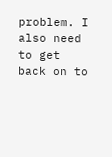problem. I also need to get back on to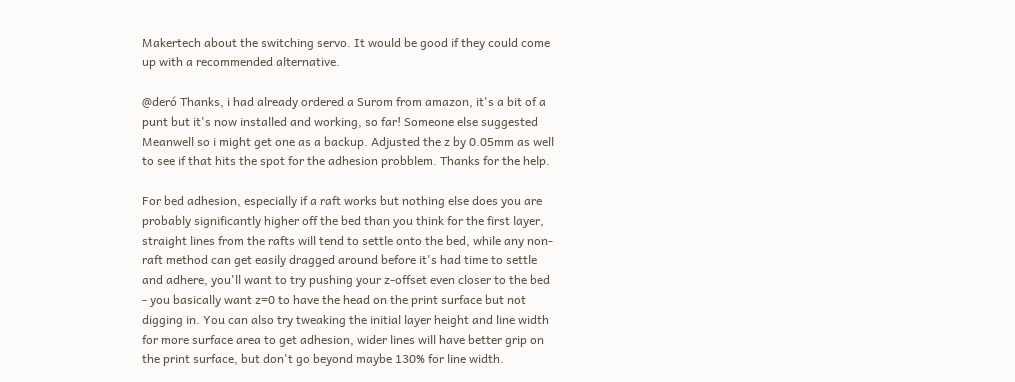Makertech about the switching servo. It would be good if they could come up with a recommended alternative.

@deró Thanks, i had already ordered a Surom from amazon, it's a bit of a punt but it's now installed and working, so far! Someone else suggested Meanwell so i might get one as a backup. Adjusted the z by 0.05mm as well to see if that hits the spot for the adhesion probblem. Thanks for the help.

For bed adhesion, especially if a raft works but nothing else does you are probably significantly higher off the bed than you think for the first layer, straight lines from the rafts will tend to settle onto the bed, while any non-raft method can get easily dragged around before it's had time to settle and adhere, you'll want to try pushing your z-offset even closer to the bed - you basically want z=0 to have the head on the print surface but not digging in. You can also try tweaking the initial layer height and line width for more surface area to get adhesion, wider lines will have better grip on the print surface, but don't go beyond maybe 130% for line width.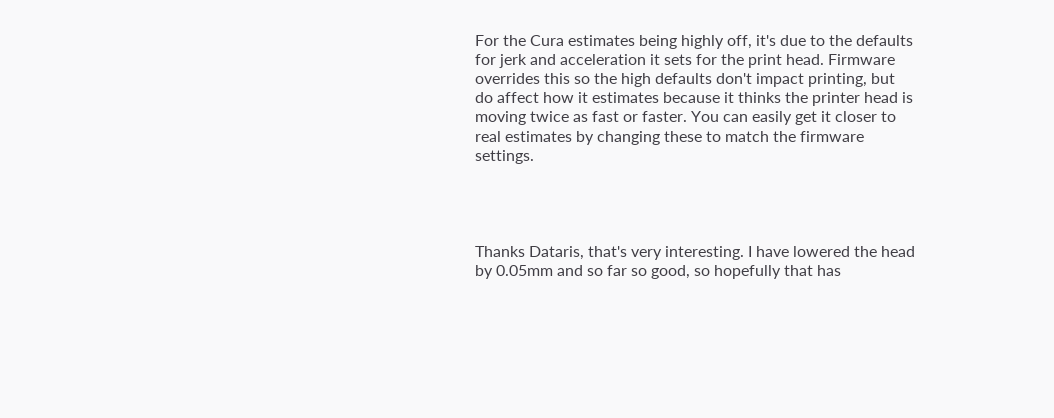For the Cura estimates being highly off, it's due to the defaults for jerk and acceleration it sets for the print head. Firmware overrides this so the high defaults don't impact printing, but do affect how it estimates because it thinks the printer head is moving twice as fast or faster. You can easily get it closer to real estimates by changing these to match the firmware settings.




Thanks Dataris, that's very interesting. I have lowered the head by 0.05mm and so far so good, so hopefully that has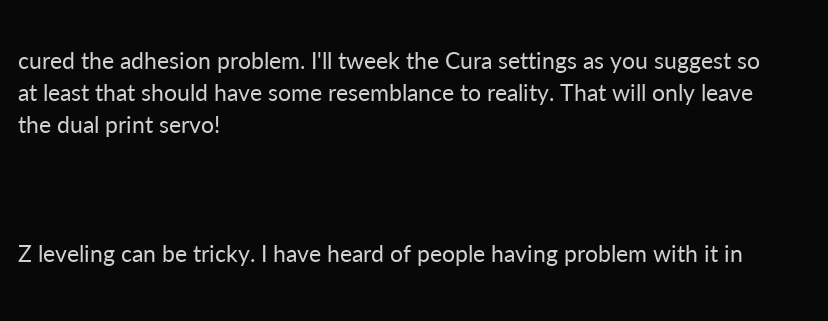cured the adhesion problem. I'll tweek the Cura settings as you suggest so at least that should have some resemblance to reality. That will only leave the dual print servo!



Z leveling can be tricky. I have heard of people having problem with it in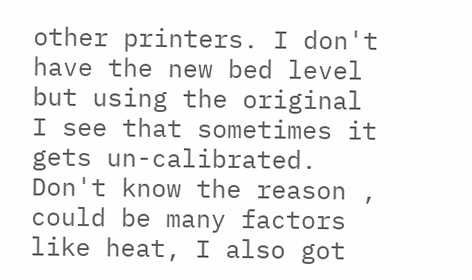other printers. I don't have the new bed level but using the original I see that sometimes it gets un-calibrated. Don't know the reason , could be many factors like heat, I also got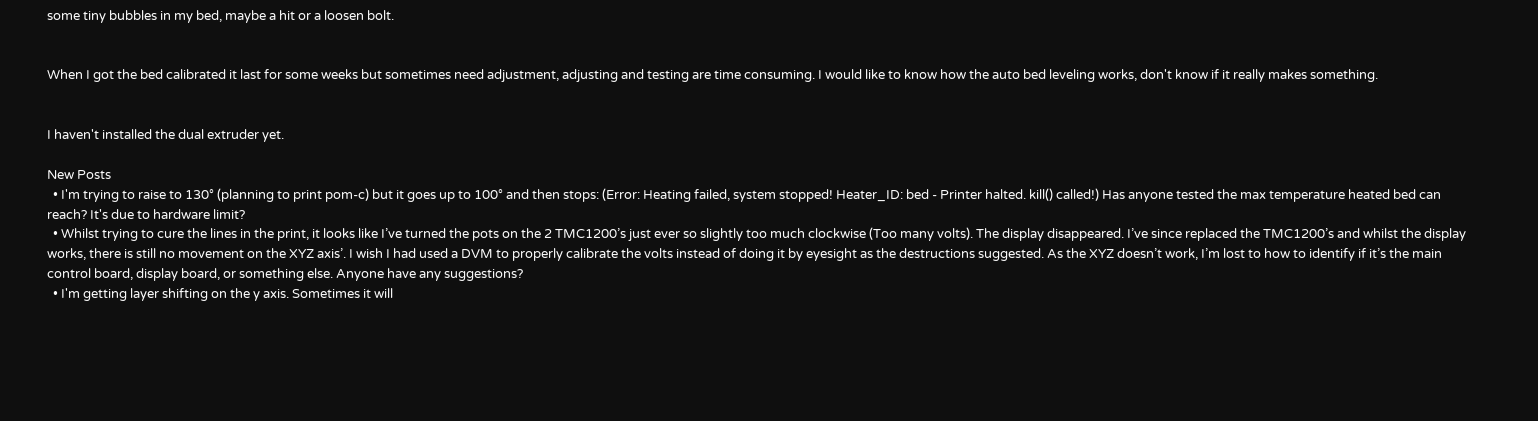some tiny bubbles in my bed, maybe a hit or a loosen bolt.


When I got the bed calibrated it last for some weeks but sometimes need adjustment, adjusting and testing are time consuming. I would like to know how the auto bed leveling works, don't know if it really makes something.


I haven't installed the dual extruder yet.

New Posts
  • I'm trying to raise to 130° (planning to print pom-c) but it goes up to 100° and then stops: (Error: Heating failed, system stopped! Heater_ID: bed - Printer halted. kill() called!) Has anyone tested the max temperature heated bed can reach? It's due to hardware limit?
  • Whilst trying to cure the lines in the print, it looks like I’ve turned the pots on the 2 TMC1200’s just ever so slightly too much clockwise (Too many volts). The display disappeared. I’ve since replaced the TMC1200’s and whilst the display works, there is still no movement on the XYZ axis’. I wish I had used a DVM to properly calibrate the volts instead of doing it by eyesight as the destructions suggested. As the XYZ doesn’t work, I’m lost to how to identify if it’s the main control board, display board, or something else. Anyone have any suggestions?
  • I'm getting layer shifting on the y axis. Sometimes it will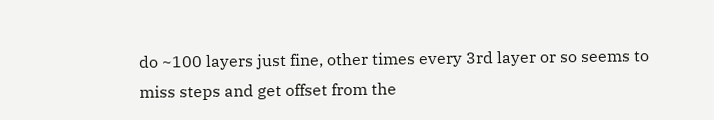do ~100 layers just fine, other times every 3rd layer or so seems to miss steps and get offset from the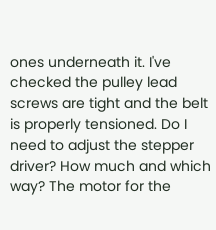ones underneath it. I've checked the pulley lead screws are tight and the belt is properly tensioned. Do I need to adjust the stepper driver? How much and which way? The motor for the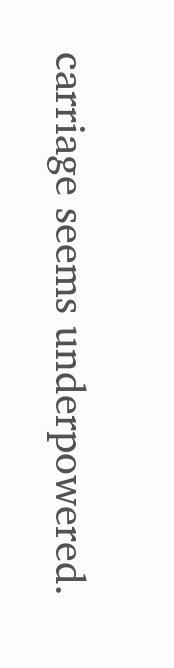carriage seems underpowered.